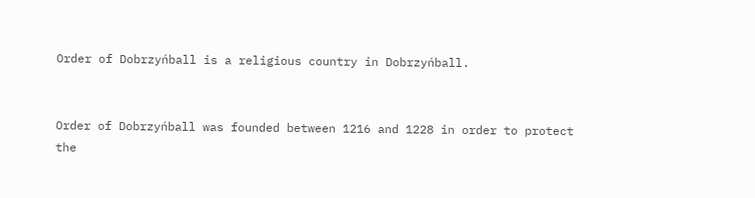Order of Dobrzyńball is a religious country in Dobrzyńball.


Order of Dobrzyńball was founded between 1216 and 1228 in order to protect the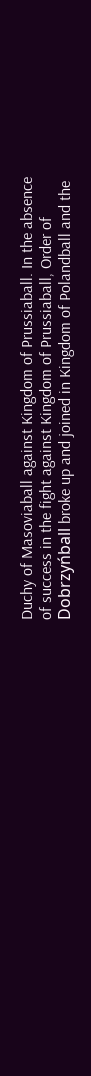Duchy of Masoviaball against Kingdom of Prussiaball. In the absence of success in the fight against Kingdom of Prussiaball, Order of Dobrzyńball broke up and joined in Kingdom of Polandball and the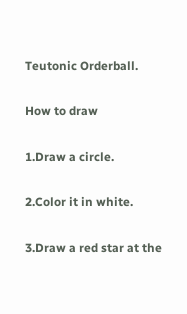Teutonic Orderball.

How to draw

1.Draw a circle.

2.Color it in white.

3.Draw a red star at the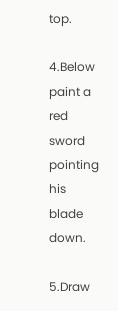top.

4.Below paint a red sword pointing his blade down.

5.Draw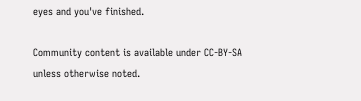eyes and you've finished.

Community content is available under CC-BY-SA unless otherwise noted.